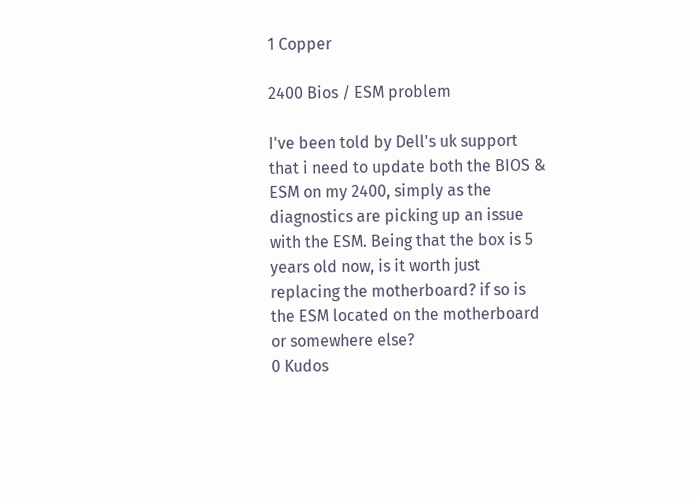1 Copper

2400 Bios / ESM problem

I've been told by Dell's uk support that i need to update both the BIOS & ESM on my 2400, simply as the diagnostics are picking up an issue with the ESM. Being that the box is 5 years old now, is it worth just replacing the motherboard? if so is the ESM located on the motherboard or somewhere else?
0 Kudos